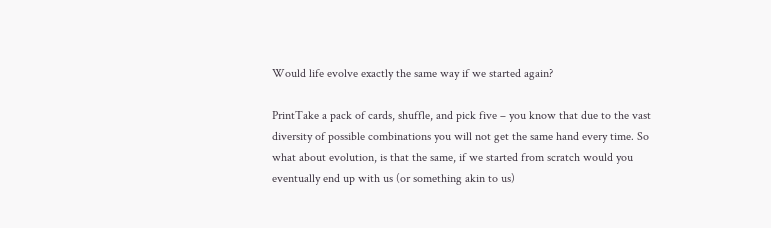Would life evolve exactly the same way if we started again?

PrintTake a pack of cards, shuffle, and pick five – you know that due to the vast diversity of possible combinations you will not get the same hand every time. So what about evolution, is that the same, if we started from scratch would you eventually end up with us (or something akin to us)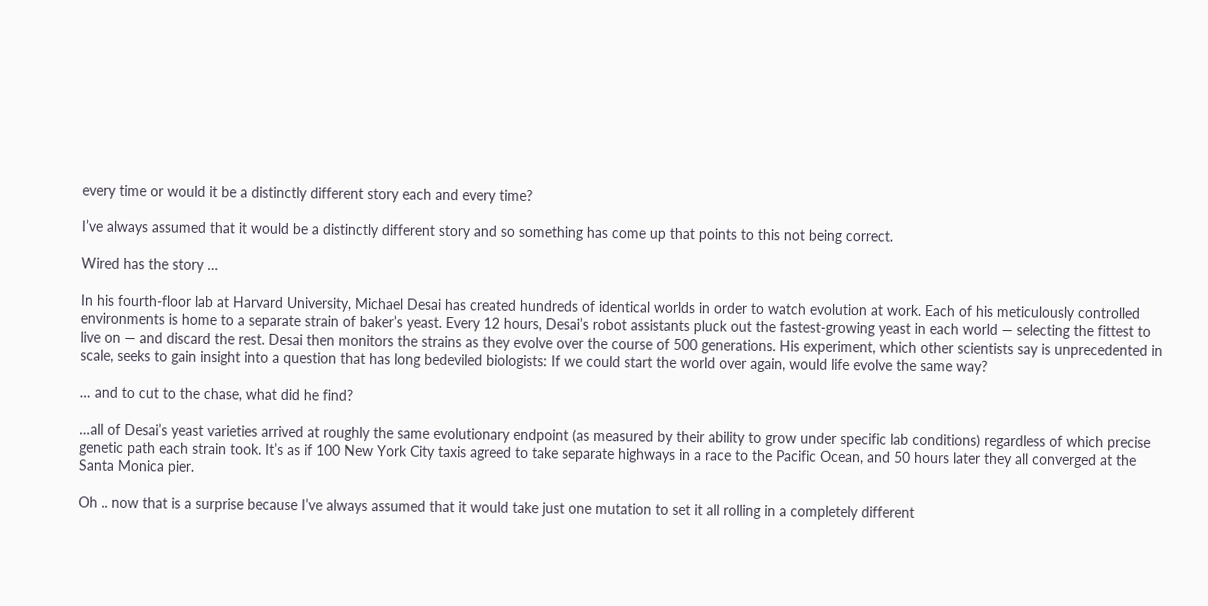every time or would it be a distinctly different story each and every time?

I’ve always assumed that it would be a distinctly different story and so something has come up that points to this not being correct.

Wired has the story …

In his fourth-floor lab at Harvard University, Michael Desai has created hundreds of identical worlds in order to watch evolution at work. Each of his meticulously controlled environments is home to a separate strain of baker’s yeast. Every 12 hours, Desai’s robot assistants pluck out the fastest-growing yeast in each world — selecting the fittest to live on — and discard the rest. Desai then monitors the strains as they evolve over the course of 500 generations. His experiment, which other scientists say is unprecedented in scale, seeks to gain insight into a question that has long bedeviled biologists: If we could start the world over again, would life evolve the same way?

… and to cut to the chase, what did he find?

…all of Desai’s yeast varieties arrived at roughly the same evolutionary endpoint (as measured by their ability to grow under specific lab conditions) regardless of which precise genetic path each strain took. It’s as if 100 New York City taxis agreed to take separate highways in a race to the Pacific Ocean, and 50 hours later they all converged at the Santa Monica pier.

Oh .. now that is a surprise because I’ve always assumed that it would take just one mutation to set it all rolling in a completely different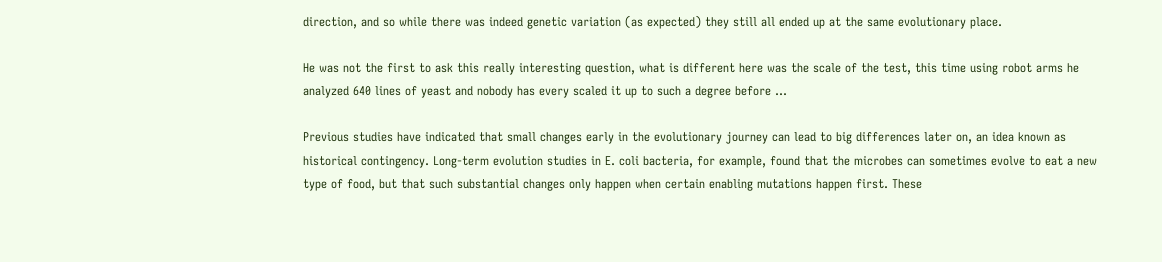direction, and so while there was indeed genetic variation (as expected) they still all ended up at the same evolutionary place.

He was not the first to ask this really interesting question, what is different here was the scale of the test, this time using robot arms he analyzed 640 lines of yeast and nobody has every scaled it up to such a degree before …

Previous studies have indicated that small changes early in the evolutionary journey can lead to big differences later on, an idea known as historical contingency. Long-term evolution studies in E. coli bacteria, for example, found that the microbes can sometimes evolve to eat a new type of food, but that such substantial changes only happen when certain enabling mutations happen first. These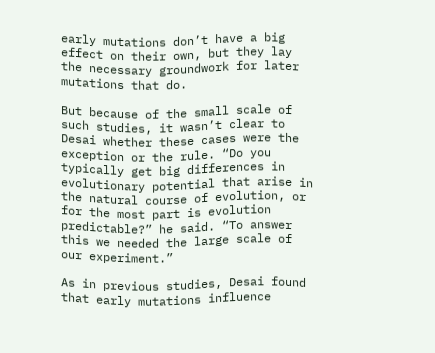early mutations don’t have a big effect on their own, but they lay the necessary groundwork for later mutations that do.

But because of the small scale of such studies, it wasn’t clear to Desai whether these cases were the exception or the rule. “Do you typically get big differences in evolutionary potential that arise in the natural course of evolution, or for the most part is evolution predictable?” he said. “To answer this we needed the large scale of our experiment.”

As in previous studies, Desai found that early mutations influence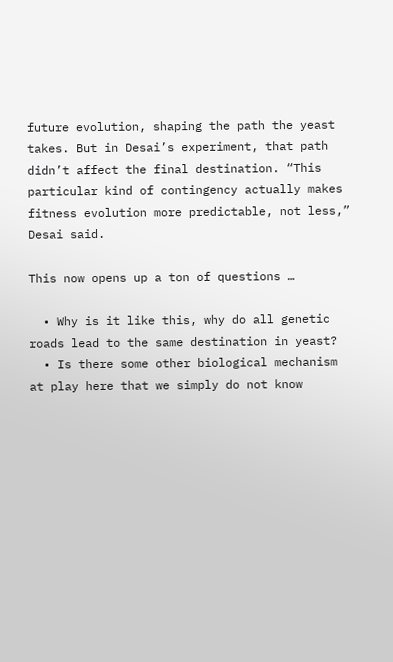future evolution, shaping the path the yeast takes. But in Desai’s experiment, that path didn’t affect the final destination. “This particular kind of contingency actually makes fitness evolution more predictable, not less,” Desai said.

This now opens up a ton of questions …

  • Why is it like this, why do all genetic roads lead to the same destination in yeast?
  • Is there some other biological mechanism at play here that we simply do not know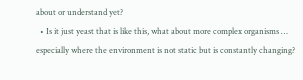about or understand yet?
  • Is it just yeast that is like this, what about more complex organisms … especially where the environment is not static but is constantly changing?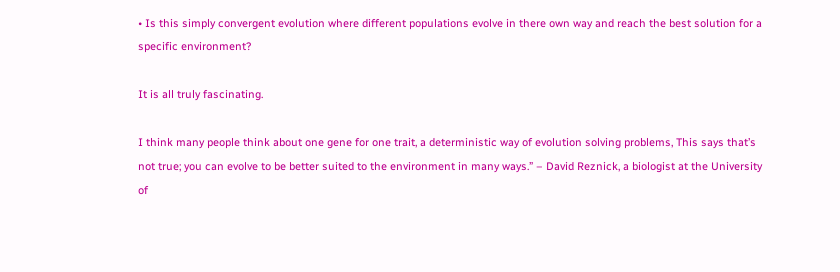• Is this simply convergent evolution where different populations evolve in there own way and reach the best solution for a specific environment?

It is all truly fascinating.

I think many people think about one gene for one trait, a deterministic way of evolution solving problems, This says that’s not true; you can evolve to be better suited to the environment in many ways.” – David Reznick, a biologist at the University of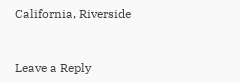California, Riverside


Leave a Reply